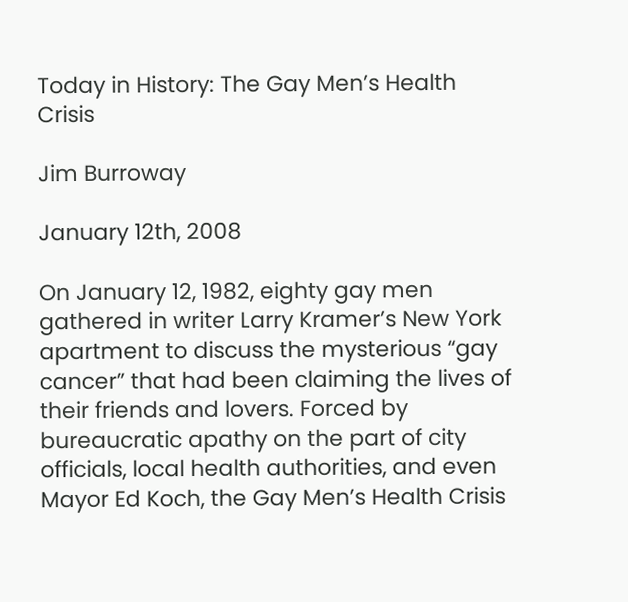Today in History: The Gay Men’s Health Crisis

Jim Burroway

January 12th, 2008

On January 12, 1982, eighty gay men gathered in writer Larry Kramer’s New York apartment to discuss the mysterious “gay cancer” that had been claiming the lives of their friends and lovers. Forced by bureaucratic apathy on the part of city officials, local health authorities, and even Mayor Ed Koch, the Gay Men’s Health Crisis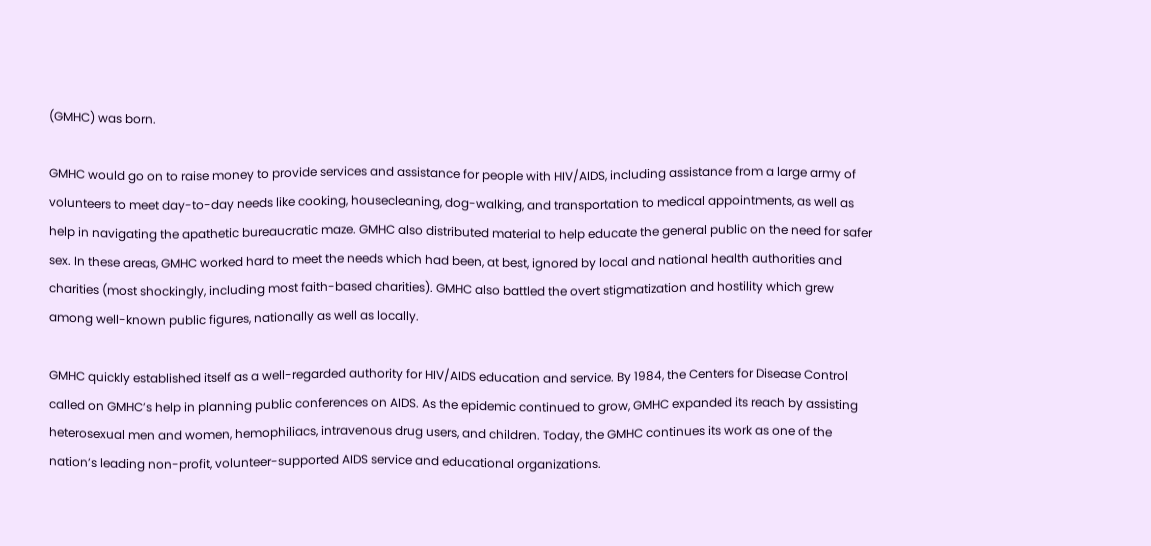(GMHC) was born.

GMHC would go on to raise money to provide services and assistance for people with HIV/AIDS, including assistance from a large army of volunteers to meet day-to-day needs like cooking, housecleaning, dog-walking, and transportation to medical appointments, as well as help in navigating the apathetic bureaucratic maze. GMHC also distributed material to help educate the general public on the need for safer sex. In these areas, GMHC worked hard to meet the needs which had been, at best, ignored by local and national health authorities and charities (most shockingly, including most faith-based charities). GMHC also battled the overt stigmatization and hostility which grew among well-known public figures, nationally as well as locally.

GMHC quickly established itself as a well-regarded authority for HIV/AIDS education and service. By 1984, the Centers for Disease Control called on GMHC’s help in planning public conferences on AIDS. As the epidemic continued to grow, GMHC expanded its reach by assisting heterosexual men and women, hemophiliacs, intravenous drug users, and children. Today, the GMHC continues its work as one of the nation’s leading non-profit, volunteer-supported AIDS service and educational organizations.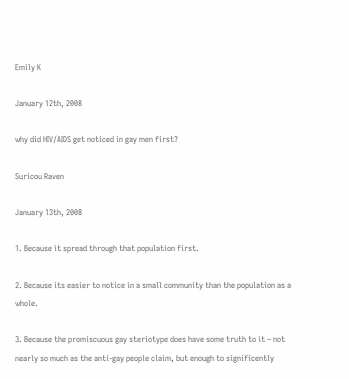Emily K

January 12th, 2008

why did HIV/AIDS get noticed in gay men first?

Suricou Raven

January 13th, 2008

1. Because it spread through that population first.

2. Because its easier to notice in a small community than the population as a whole.

3. Because the promiscuous gay steriotype does have some truth to it – not nearly so much as the anti-gay people claim, but enough to significently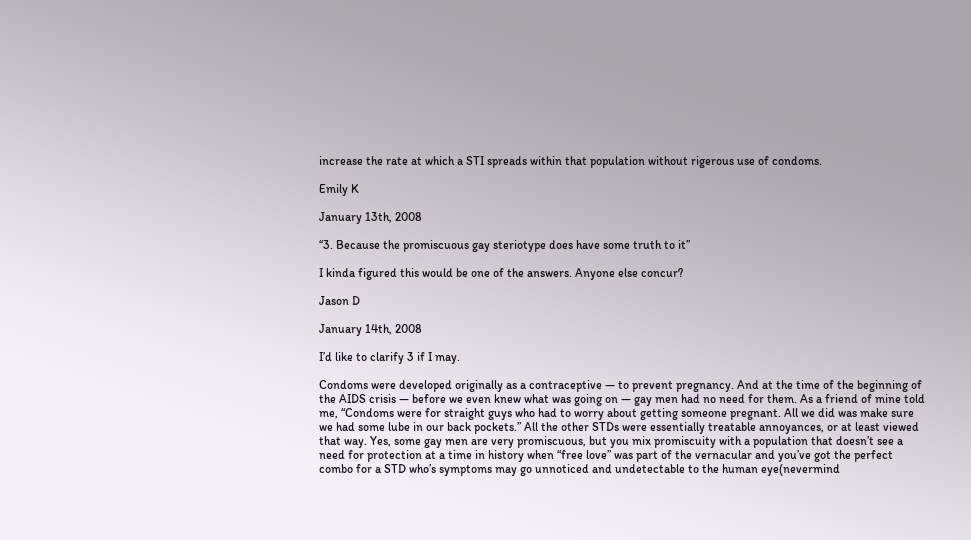increase the rate at which a STI spreads within that population without rigerous use of condoms.

Emily K

January 13th, 2008

“3. Because the promiscuous gay steriotype does have some truth to it”

I kinda figured this would be one of the answers. Anyone else concur?

Jason D

January 14th, 2008

I’d like to clarify 3 if I may.

Condoms were developed originally as a contraceptive — to prevent pregnancy. And at the time of the beginning of the AIDS crisis — before we even knew what was going on — gay men had no need for them. As a friend of mine told me, “Condoms were for straight guys who had to worry about getting someone pregnant. All we did was make sure we had some lube in our back pockets.” All the other STDs were essentially treatable annoyances, or at least viewed that way. Yes, some gay men are very promiscuous, but you mix promiscuity with a population that doesn’t see a need for protection at a time in history when “free love” was part of the vernacular and you’ve got the perfect combo for a STD who’s symptoms may go unnoticed and undetectable to the human eye(nevermind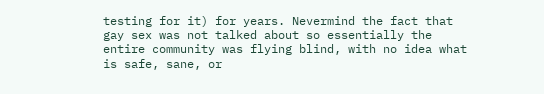testing for it) for years. Nevermind the fact that gay sex was not talked about so essentially the entire community was flying blind, with no idea what is safe, sane, or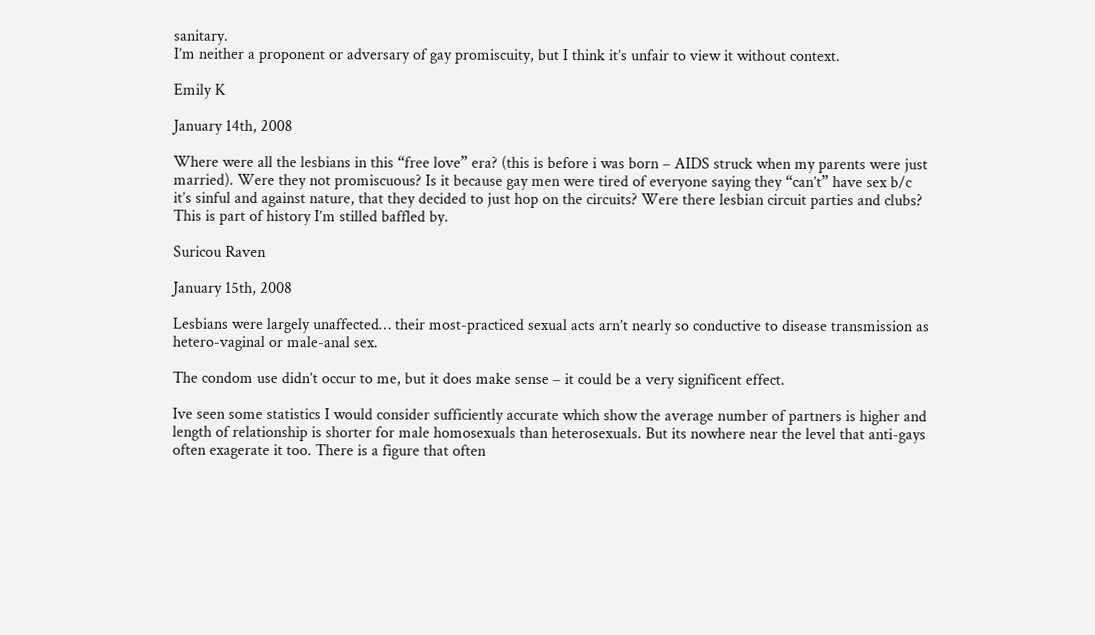sanitary.
I’m neither a proponent or adversary of gay promiscuity, but I think it’s unfair to view it without context.

Emily K

January 14th, 2008

Where were all the lesbians in this “free love” era? (this is before i was born – AIDS struck when my parents were just married). Were they not promiscuous? Is it because gay men were tired of everyone saying they “can’t” have sex b/c it’s sinful and against nature, that they decided to just hop on the circuits? Were there lesbian circuit parties and clubs? This is part of history I’m stilled baffled by.

Suricou Raven

January 15th, 2008

Lesbians were largely unaffected… their most-practiced sexual acts arn’t nearly so conductive to disease transmission as hetero-vaginal or male-anal sex.

The condom use didn’t occur to me, but it does make sense – it could be a very significent effect.

Ive seen some statistics I would consider sufficiently accurate which show the average number of partners is higher and length of relationship is shorter for male homosexuals than heterosexuals. But its nowhere near the level that anti-gays often exagerate it too. There is a figure that often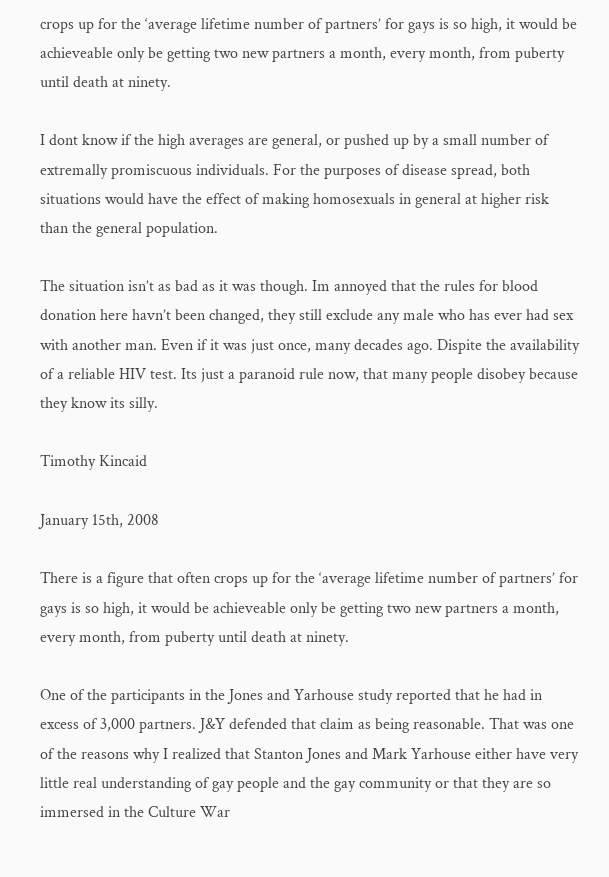crops up for the ‘average lifetime number of partners’ for gays is so high, it would be achieveable only be getting two new partners a month, every month, from puberty until death at ninety.

I dont know if the high averages are general, or pushed up by a small number of extremally promiscuous individuals. For the purposes of disease spread, both situations would have the effect of making homosexuals in general at higher risk than the general population.

The situation isn’t as bad as it was though. Im annoyed that the rules for blood donation here havn’t been changed, they still exclude any male who has ever had sex with another man. Even if it was just once, many decades ago. Dispite the availability of a reliable HIV test. Its just a paranoid rule now, that many people disobey because they know its silly.

Timothy Kincaid

January 15th, 2008

There is a figure that often crops up for the ‘average lifetime number of partners’ for gays is so high, it would be achieveable only be getting two new partners a month, every month, from puberty until death at ninety.

One of the participants in the Jones and Yarhouse study reported that he had in excess of 3,000 partners. J&Y defended that claim as being reasonable. That was one of the reasons why I realized that Stanton Jones and Mark Yarhouse either have very little real understanding of gay people and the gay community or that they are so immersed in the Culture War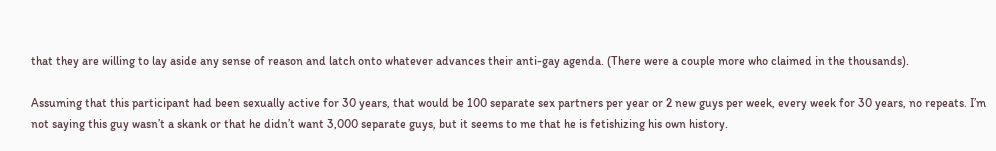that they are willing to lay aside any sense of reason and latch onto whatever advances their anti-gay agenda. (There were a couple more who claimed in the thousands).

Assuming that this participant had been sexually active for 30 years, that would be 100 separate sex partners per year or 2 new guys per week, every week for 30 years, no repeats. I’m not saying this guy wasn’t a skank or that he didn’t want 3,000 separate guys, but it seems to me that he is fetishizing his own history.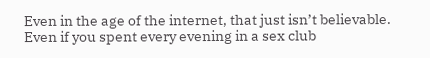Even in the age of the internet, that just isn’t believable. Even if you spent every evening in a sex club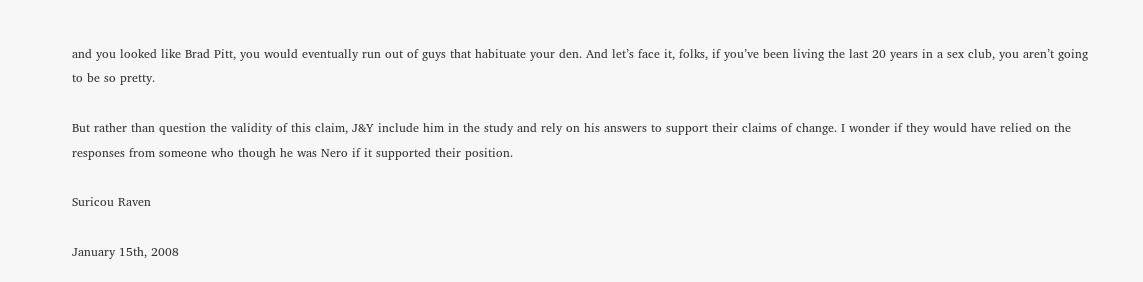and you looked like Brad Pitt, you would eventually run out of guys that habituate your den. And let’s face it, folks, if you’ve been living the last 20 years in a sex club, you aren’t going to be so pretty.

But rather than question the validity of this claim, J&Y include him in the study and rely on his answers to support their claims of change. I wonder if they would have relied on the responses from someone who though he was Nero if it supported their position.

Suricou Raven

January 15th, 2008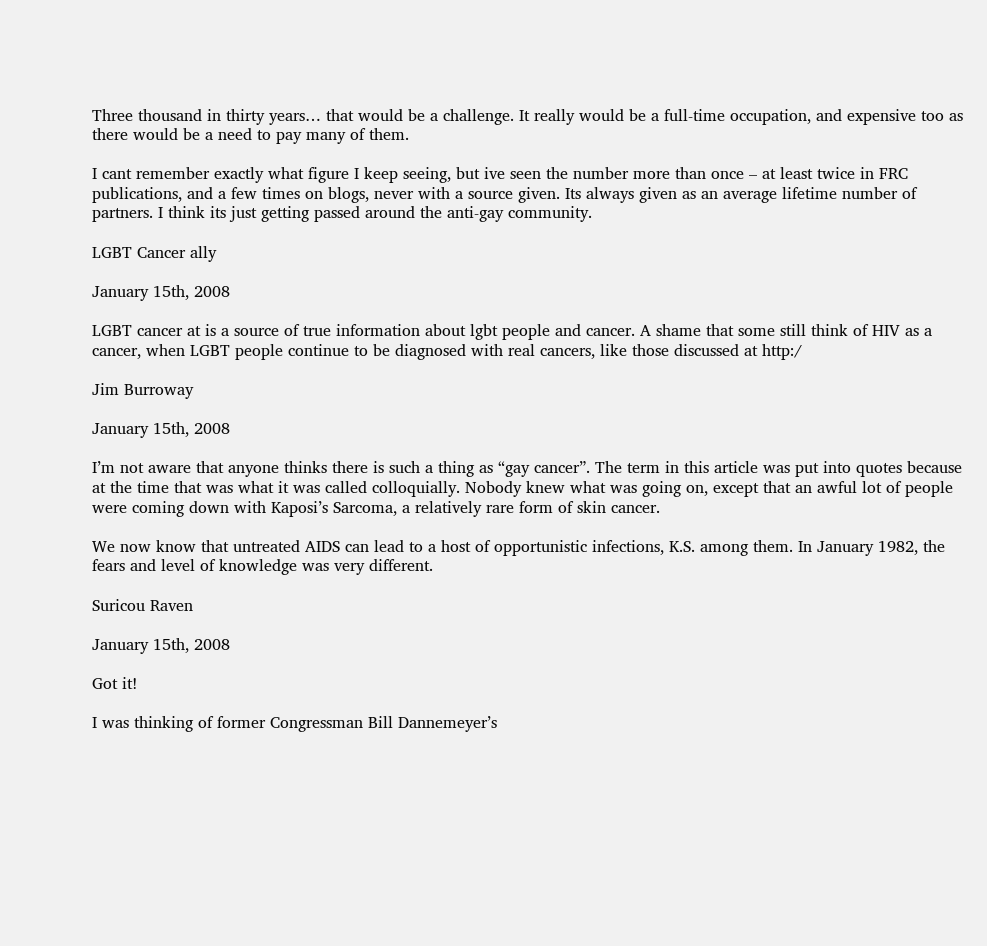Three thousand in thirty years… that would be a challenge. It really would be a full-time occupation, and expensive too as there would be a need to pay many of them.

I cant remember exactly what figure I keep seeing, but ive seen the number more than once – at least twice in FRC publications, and a few times on blogs, never with a source given. Its always given as an average lifetime number of partners. I think its just getting passed around the anti-gay community.

LGBT Cancer ally

January 15th, 2008

LGBT cancer at is a source of true information about lgbt people and cancer. A shame that some still think of HIV as a cancer, when LGBT people continue to be diagnosed with real cancers, like those discussed at http:/

Jim Burroway

January 15th, 2008

I’m not aware that anyone thinks there is such a thing as “gay cancer”. The term in this article was put into quotes because at the time that was what it was called colloquially. Nobody knew what was going on, except that an awful lot of people were coming down with Kaposi’s Sarcoma, a relatively rare form of skin cancer.

We now know that untreated AIDS can lead to a host of opportunistic infections, K.S. among them. In January 1982, the fears and level of knowledge was very different.

Suricou Raven

January 15th, 2008

Got it!

I was thinking of former Congressman Bill Dannemeyer’s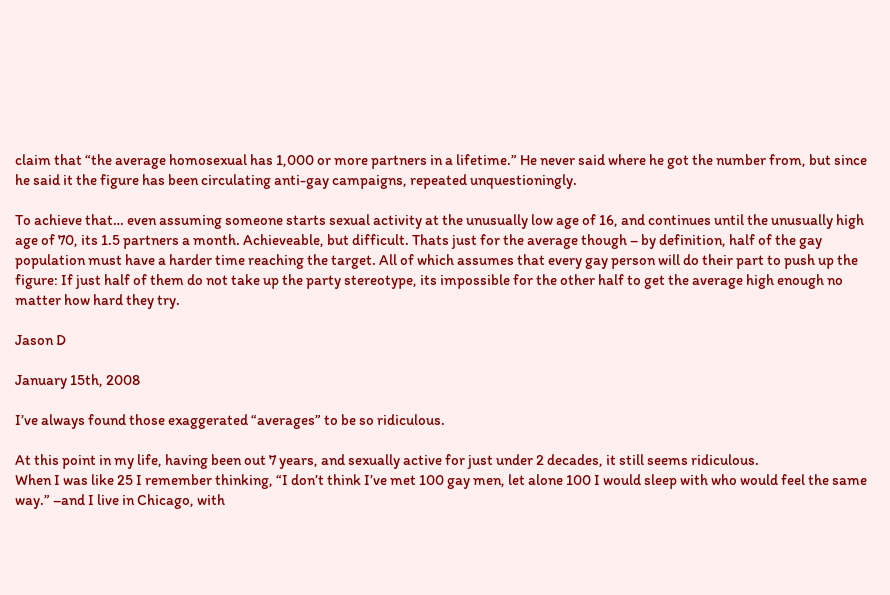claim that “the average homosexual has 1,000 or more partners in a lifetime.” He never said where he got the number from, but since he said it the figure has been circulating anti-gay campaigns, repeated unquestioningly.

To achieve that… even assuming someone starts sexual activity at the unusually low age of 16, and continues until the unusually high age of 70, its 1.5 partners a month. Achieveable, but difficult. Thats just for the average though – by definition, half of the gay population must have a harder time reaching the target. All of which assumes that every gay person will do their part to push up the figure: If just half of them do not take up the party stereotype, its impossible for the other half to get the average high enough no matter how hard they try.

Jason D

January 15th, 2008

I’ve always found those exaggerated “averages” to be so ridiculous.

At this point in my life, having been out 7 years, and sexually active for just under 2 decades, it still seems ridiculous.
When I was like 25 I remember thinking, “I don’t think I’ve met 100 gay men, let alone 100 I would sleep with who would feel the same way.” –and I live in Chicago, with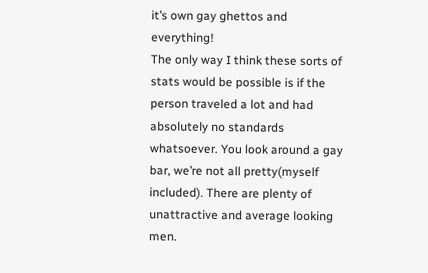it’s own gay ghettos and everything!
The only way I think these sorts of stats would be possible is if the person traveled a lot and had absolutely no standards whatsoever. You look around a gay bar, we’re not all pretty(myself included). There are plenty of unattractive and average looking men.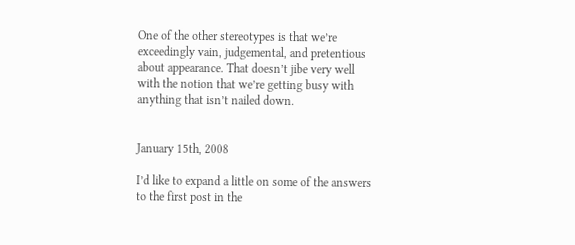One of the other stereotypes is that we’re exceedingly vain, judgemental, and pretentious about appearance. That doesn’t jibe very well with the notion that we’re getting busy with anything that isn’t nailed down.


January 15th, 2008

I’d like to expand a little on some of the answers to the first post in the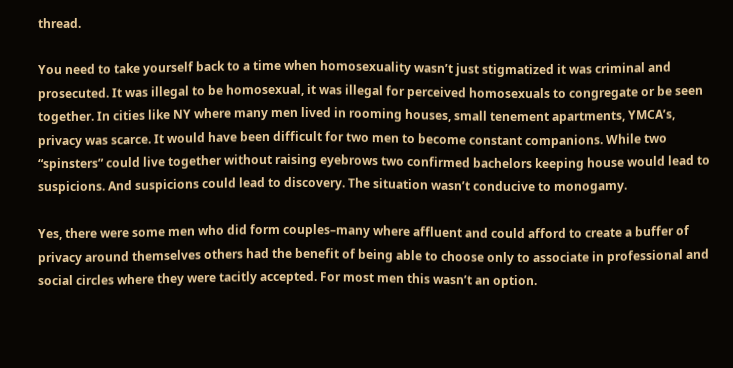thread.

You need to take yourself back to a time when homosexuality wasn’t just stigmatized it was criminal and prosecuted. It was illegal to be homosexual, it was illegal for perceived homosexuals to congregate or be seen together. In cities like NY where many men lived in rooming houses, small tenement apartments, YMCA’s, privacy was scarce. It would have been difficult for two men to become constant companions. While two “spinsters” could live together without raising eyebrows two confirmed bachelors keeping house would lead to suspicions. And suspicions could lead to discovery. The situation wasn’t conducive to monogamy.

Yes, there were some men who did form couples–many where affluent and could afford to create a buffer of privacy around themselves others had the benefit of being able to choose only to associate in professional and social circles where they were tacitly accepted. For most men this wasn’t an option.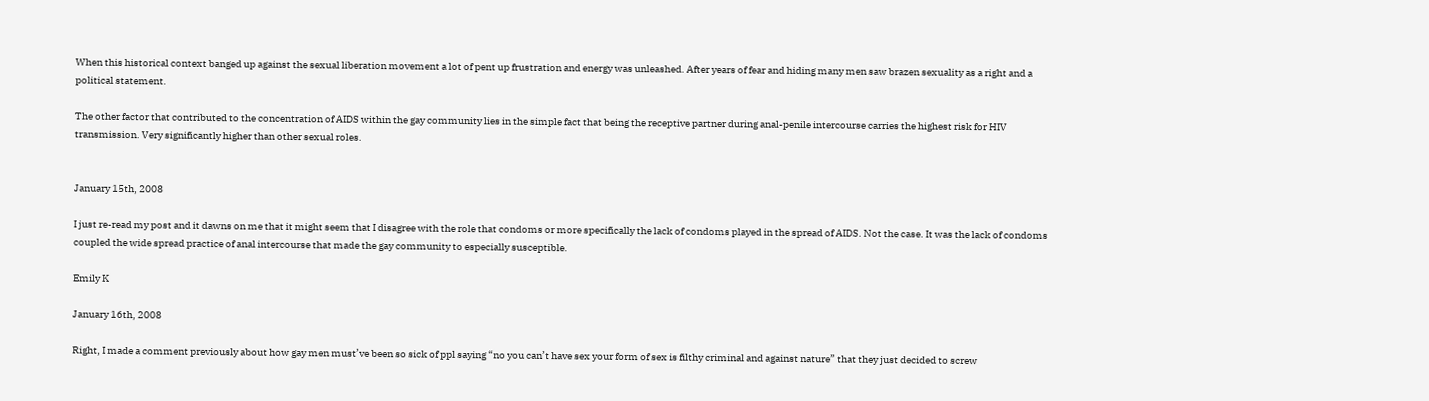When this historical context banged up against the sexual liberation movement a lot of pent up frustration and energy was unleashed. After years of fear and hiding many men saw brazen sexuality as a right and a political statement.

The other factor that contributed to the concentration of AIDS within the gay community lies in the simple fact that being the receptive partner during anal-penile intercourse carries the highest risk for HIV transmission. Very significantly higher than other sexual roles.


January 15th, 2008

I just re-read my post and it dawns on me that it might seem that I disagree with the role that condoms or more specifically the lack of condoms played in the spread of AIDS. Not the case. It was the lack of condoms coupled the wide spread practice of anal intercourse that made the gay community to especially susceptible.

Emily K

January 16th, 2008

Right, I made a comment previously about how gay men must’ve been so sick of ppl saying “no you can’t have sex your form of sex is filthy criminal and against nature” that they just decided to screw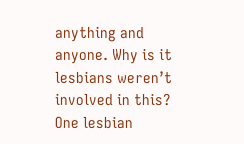anything and anyone. Why is it lesbians weren’t involved in this? One lesbian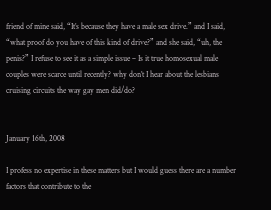friend of mine said, “It’s because they have a male sex drive.” and I said, “what proof do you have of this kind of drive?” and she said, “uh, the penis?” I refuse to see it as a simple issue – Is it true homosexual male couples were scarce until recently? why don’t I hear about the lesbians cruising circuits the way gay men did/do?


January 16th, 2008

I profess no expertise in these matters but I would guess there are a number factors that contribute to the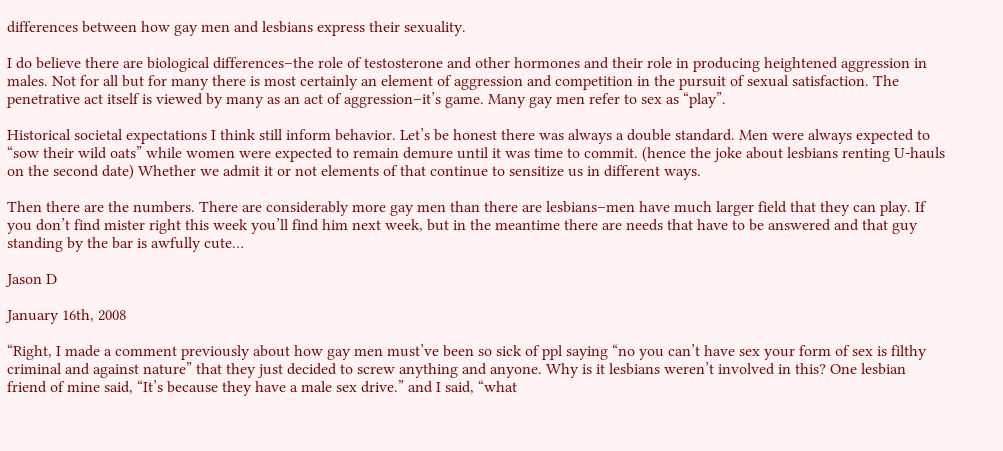differences between how gay men and lesbians express their sexuality.

I do believe there are biological differences–the role of testosterone and other hormones and their role in producing heightened aggression in males. Not for all but for many there is most certainly an element of aggression and competition in the pursuit of sexual satisfaction. The penetrative act itself is viewed by many as an act of aggression–it’s game. Many gay men refer to sex as “play”.

Historical societal expectations I think still inform behavior. Let’s be honest there was always a double standard. Men were always expected to “sow their wild oats” while women were expected to remain demure until it was time to commit. (hence the joke about lesbians renting U-hauls on the second date) Whether we admit it or not elements of that continue to sensitize us in different ways.

Then there are the numbers. There are considerably more gay men than there are lesbians–men have much larger field that they can play. If you don’t find mister right this week you’ll find him next week, but in the meantime there are needs that have to be answered and that guy standing by the bar is awfully cute…

Jason D

January 16th, 2008

“Right, I made a comment previously about how gay men must’ve been so sick of ppl saying “no you can’t have sex your form of sex is filthy criminal and against nature” that they just decided to screw anything and anyone. Why is it lesbians weren’t involved in this? One lesbian friend of mine said, “It’s because they have a male sex drive.” and I said, “what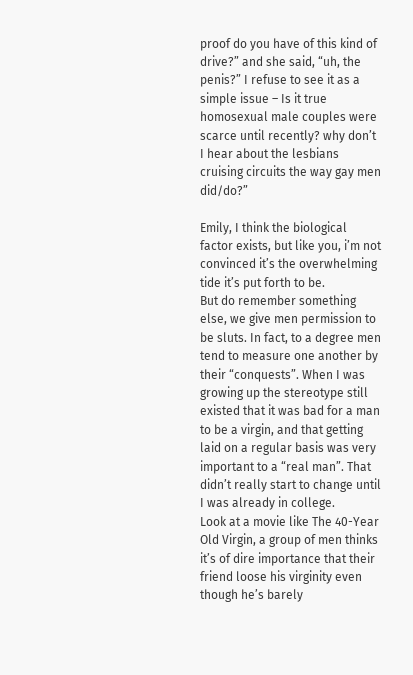proof do you have of this kind of drive?” and she said, “uh, the penis?” I refuse to see it as a simple issue – Is it true homosexual male couples were scarce until recently? why don’t I hear about the lesbians cruising circuits the way gay men did/do?”

Emily, I think the biological factor exists, but like you, i’m not convinced it’s the overwhelming tide it’s put forth to be.
But do remember something else, we give men permission to be sluts. In fact, to a degree men tend to measure one another by their “conquests”. When I was growing up the stereotype still existed that it was bad for a man to be a virgin, and that getting laid on a regular basis was very important to a “real man”. That didn’t really start to change until I was already in college.
Look at a movie like The 40-Year Old Virgin, a group of men thinks it’s of dire importance that their friend loose his virginity even though he’s barely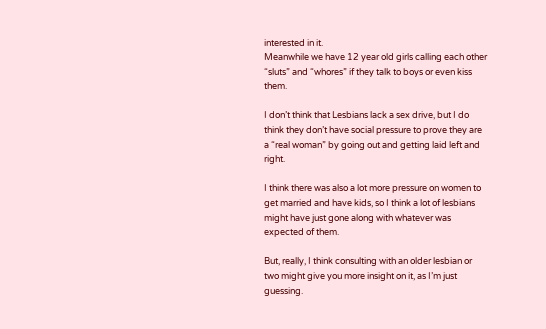interested in it.
Meanwhile we have 12 year old girls calling each other “sluts” and “whores” if they talk to boys or even kiss them.

I don’t think that Lesbians lack a sex drive, but I do think they don’t have social pressure to prove they are a “real woman” by going out and getting laid left and right.

I think there was also a lot more pressure on women to get married and have kids, so I think a lot of lesbians might have just gone along with whatever was expected of them.

But, really, I think consulting with an older lesbian or two might give you more insight on it, as I’m just guessing.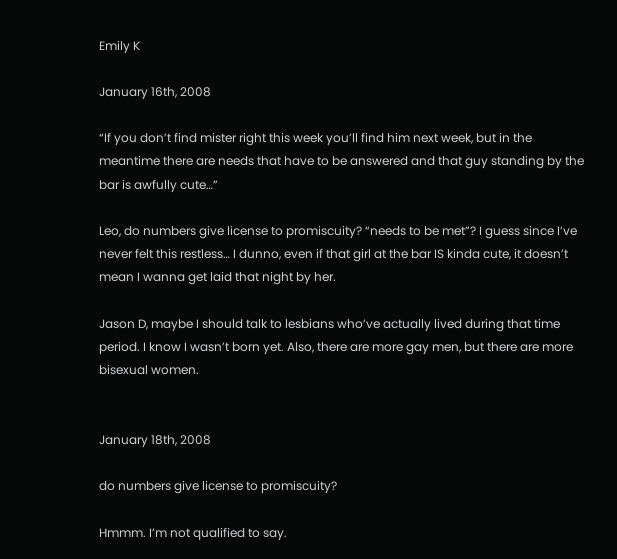Emily K

January 16th, 2008

“If you don’t find mister right this week you’ll find him next week, but in the meantime there are needs that have to be answered and that guy standing by the bar is awfully cute…”

Leo, do numbers give license to promiscuity? “needs to be met”? I guess since I’ve never felt this restless… I dunno, even if that girl at the bar IS kinda cute, it doesn’t mean I wanna get laid that night by her.

Jason D, maybe I should talk to lesbians who’ve actually lived during that time period. I know I wasn’t born yet. Also, there are more gay men, but there are more bisexual women.


January 18th, 2008

do numbers give license to promiscuity?

Hmmm. I’m not qualified to say.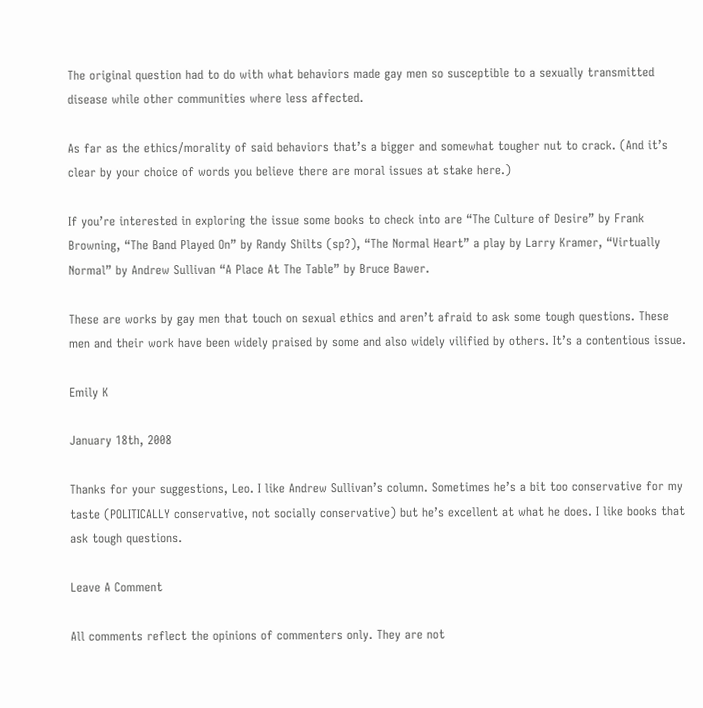The original question had to do with what behaviors made gay men so susceptible to a sexually transmitted disease while other communities where less affected.

As far as the ethics/morality of said behaviors that’s a bigger and somewhat tougher nut to crack. (And it’s clear by your choice of words you believe there are moral issues at stake here.)

If you’re interested in exploring the issue some books to check into are “The Culture of Desire” by Frank Browning, “The Band Played On” by Randy Shilts (sp?), “The Normal Heart” a play by Larry Kramer, “Virtually Normal” by Andrew Sullivan “A Place At The Table” by Bruce Bawer.

These are works by gay men that touch on sexual ethics and aren’t afraid to ask some tough questions. These men and their work have been widely praised by some and also widely vilified by others. It’s a contentious issue.

Emily K

January 18th, 2008

Thanks for your suggestions, Leo. I like Andrew Sullivan’s column. Sometimes he’s a bit too conservative for my taste (POLITICALLY conservative, not socially conservative) but he’s excellent at what he does. I like books that ask tough questions.

Leave A Comment

All comments reflect the opinions of commenters only. They are not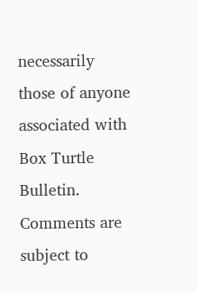necessarily those of anyone associated with Box Turtle Bulletin. Comments are subject to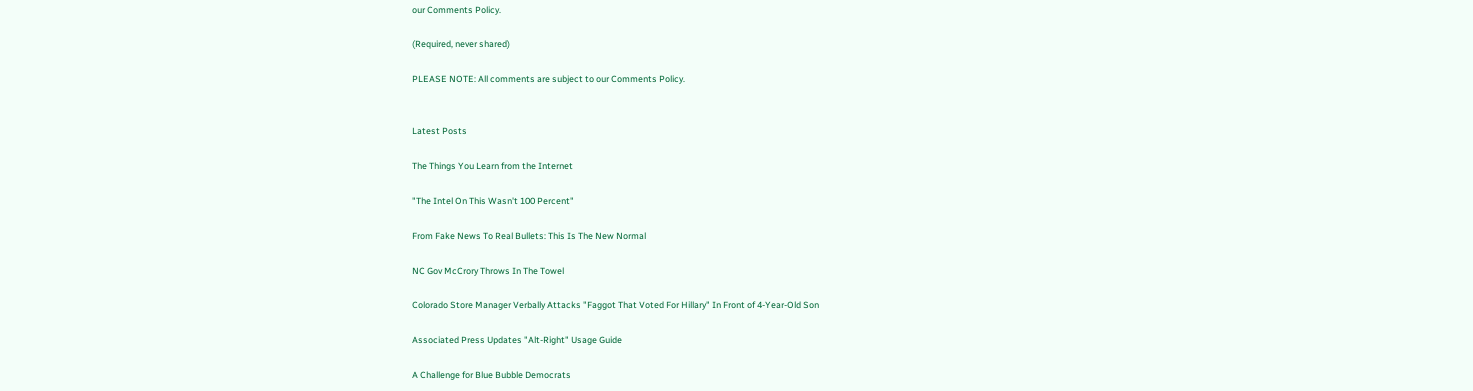our Comments Policy.

(Required, never shared)

PLEASE NOTE: All comments are subject to our Comments Policy.


Latest Posts

The Things You Learn from the Internet

"The Intel On This Wasn't 100 Percent"

From Fake News To Real Bullets: This Is The New Normal

NC Gov McCrory Throws In The Towel

Colorado Store Manager Verbally Attacks "Faggot That Voted For Hillary" In Front of 4-Year-Old Son

Associated Press Updates "Alt-Right" Usage Guide

A Challenge for Blue Bubble Democrats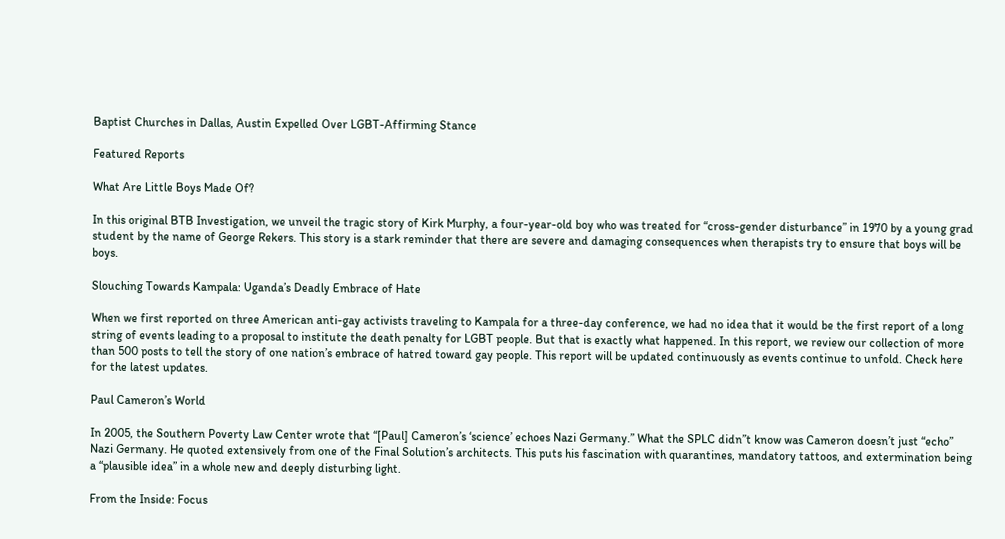Baptist Churches in Dallas, Austin Expelled Over LGBT-Affirming Stance

Featured Reports

What Are Little Boys Made Of?

In this original BTB Investigation, we unveil the tragic story of Kirk Murphy, a four-year-old boy who was treated for “cross-gender disturbance” in 1970 by a young grad student by the name of George Rekers. This story is a stark reminder that there are severe and damaging consequences when therapists try to ensure that boys will be boys.

Slouching Towards Kampala: Uganda’s Deadly Embrace of Hate

When we first reported on three American anti-gay activists traveling to Kampala for a three-day conference, we had no idea that it would be the first report of a long string of events leading to a proposal to institute the death penalty for LGBT people. But that is exactly what happened. In this report, we review our collection of more than 500 posts to tell the story of one nation’s embrace of hatred toward gay people. This report will be updated continuously as events continue to unfold. Check here for the latest updates.

Paul Cameron’s World

In 2005, the Southern Poverty Law Center wrote that “[Paul] Cameron’s ‘science’ echoes Nazi Germany.” What the SPLC didn”t know was Cameron doesn’t just “echo” Nazi Germany. He quoted extensively from one of the Final Solution’s architects. This puts his fascination with quarantines, mandatory tattoos, and extermination being a “plausible idea” in a whole new and deeply disturbing light.

From the Inside: Focus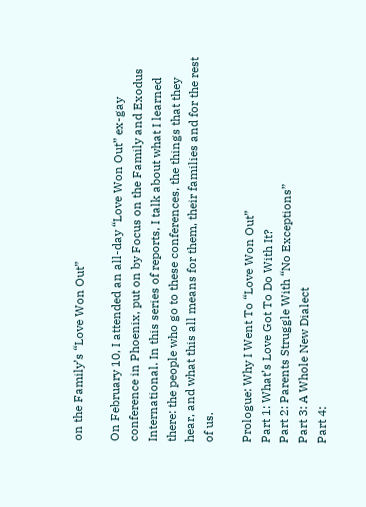on the Family’s “Love Won Out”

On February 10, I attended an all-day “Love Won Out” ex-gay conference in Phoenix, put on by Focus on the Family and Exodus International. In this series of reports, I talk about what I learned there: the people who go to these conferences, the things that they hear, and what this all means for them, their families and for the rest of us.

Prologue: Why I Went To “Love Won Out”
Part 1: What’s Love Got To Do With It?
Part 2: Parents Struggle With “No Exceptions”
Part 3: A Whole New Dialect
Part 4: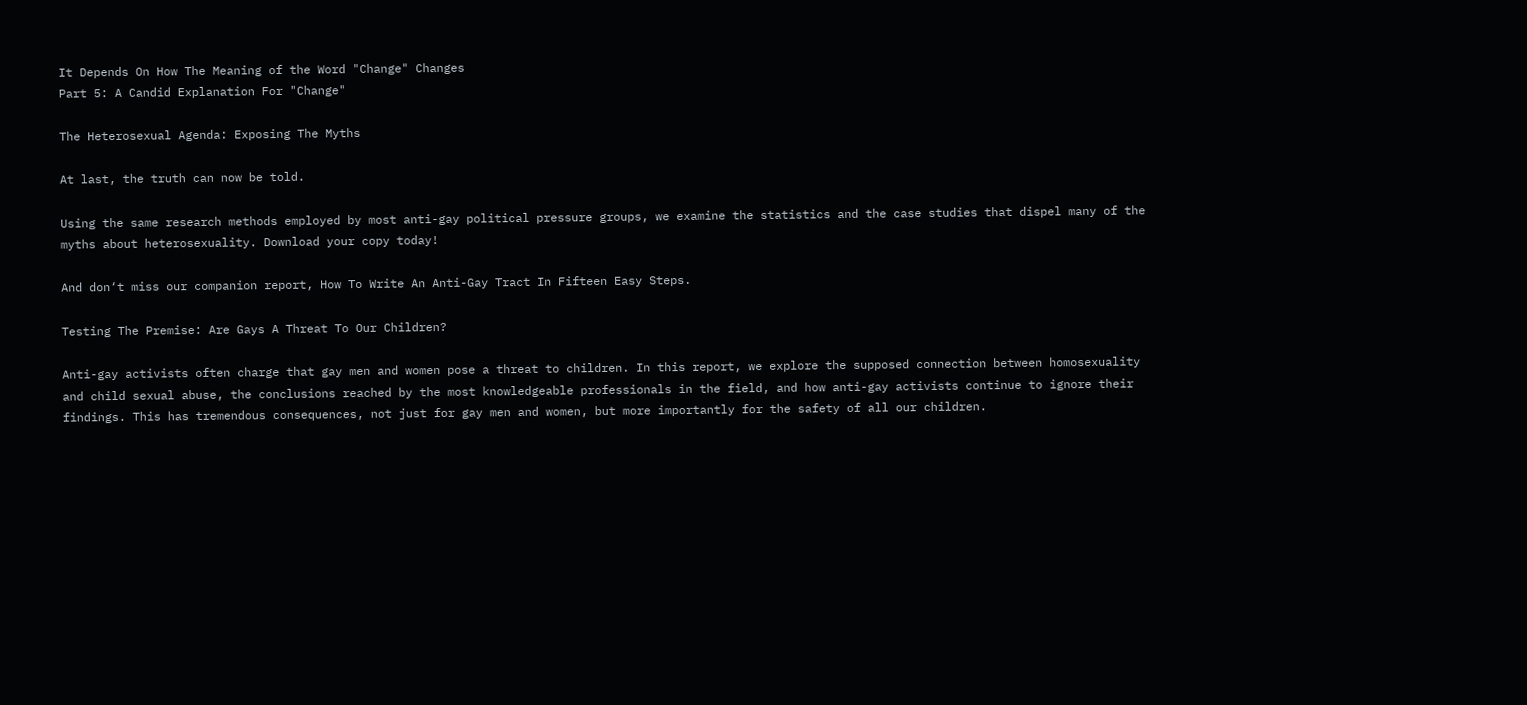It Depends On How The Meaning of the Word "Change" Changes
Part 5: A Candid Explanation For "Change"

The Heterosexual Agenda: Exposing The Myths

At last, the truth can now be told.

Using the same research methods employed by most anti-gay political pressure groups, we examine the statistics and the case studies that dispel many of the myths about heterosexuality. Download your copy today!

And don‘t miss our companion report, How To Write An Anti-Gay Tract In Fifteen Easy Steps.

Testing The Premise: Are Gays A Threat To Our Children?

Anti-gay activists often charge that gay men and women pose a threat to children. In this report, we explore the supposed connection between homosexuality and child sexual abuse, the conclusions reached by the most knowledgeable professionals in the field, and how anti-gay activists continue to ignore their findings. This has tremendous consequences, not just for gay men and women, but more importantly for the safety of all our children.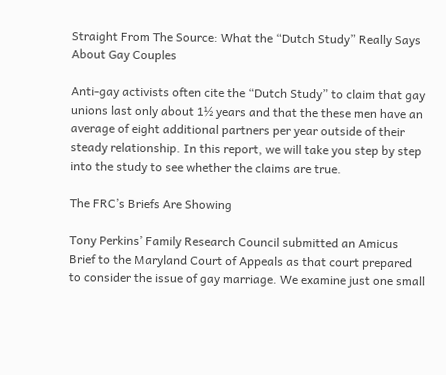Straight From The Source: What the “Dutch Study” Really Says About Gay Couples

Anti-gay activists often cite the “Dutch Study” to claim that gay unions last only about 1½ years and that the these men have an average of eight additional partners per year outside of their steady relationship. In this report, we will take you step by step into the study to see whether the claims are true.

The FRC’s Briefs Are Showing

Tony Perkins’ Family Research Council submitted an Amicus Brief to the Maryland Court of Appeals as that court prepared to consider the issue of gay marriage. We examine just one small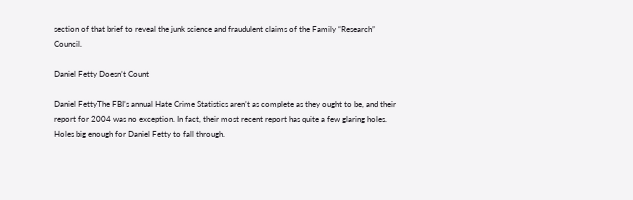section of that brief to reveal the junk science and fraudulent claims of the Family “Research” Council.

Daniel Fetty Doesn’t Count

Daniel FettyThe FBI’s annual Hate Crime Statistics aren’t as complete as they ought to be, and their report for 2004 was no exception. In fact, their most recent report has quite a few glaring holes. Holes big enough for Daniel Fetty to fall through.